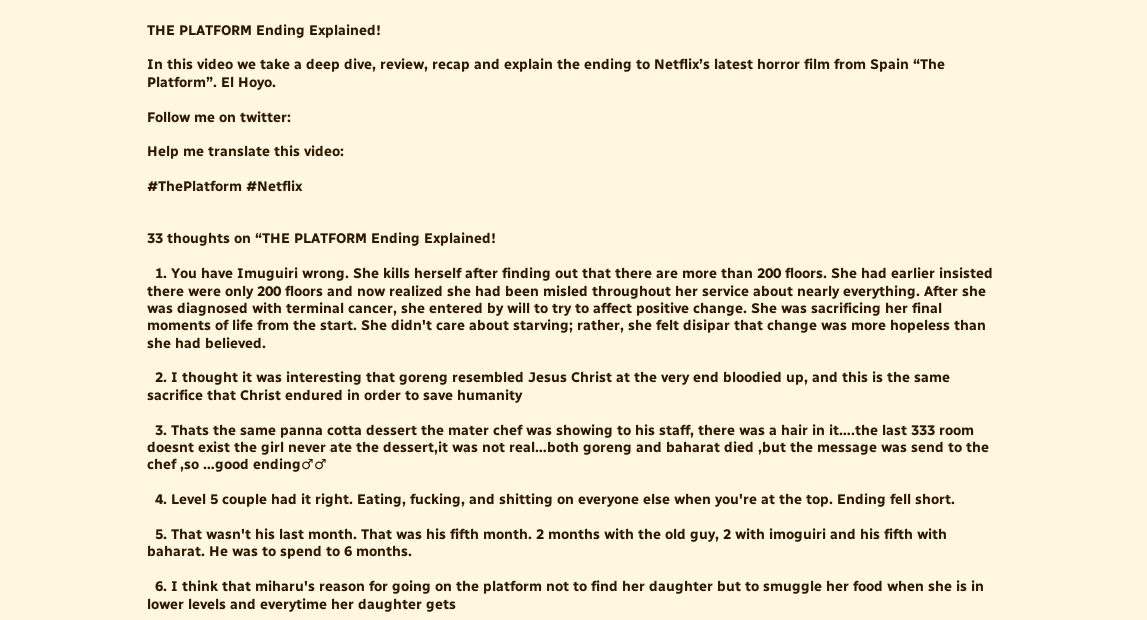THE PLATFORM Ending Explained!

In this video we take a deep dive, review, recap and explain the ending to Netflix’s latest horror film from Spain “The Platform”. El Hoyo.

Follow me on twitter:

Help me translate this video:

#ThePlatform #Netflix


33 thoughts on “THE PLATFORM Ending Explained!

  1. You have Imuguiri wrong. She kills herself after finding out that there are more than 200 floors. She had earlier insisted there were only 200 floors and now realized she had been misled throughout her service about nearly everything. After she was diagnosed with terminal cancer, she entered by will to try to affect positive change. She was sacrificing her final moments of life from the start. She didn't care about starving; rather, she felt disipar that change was more hopeless than she had believed.

  2. I thought it was interesting that goreng resembled Jesus Christ at the very end bloodied up, and this is the same sacrifice that Christ endured in order to save humanity

  3. Thats the same panna cotta dessert the mater chef was showing to his staff, there was a hair in it….the last 333 room doesnt exist the girl never ate the dessert,it was not real…both goreng and baharat died ,but the message was send to the chef ,so …good ending♂♂

  4. Level 5 couple had it right. Eating, fucking, and shitting on everyone else when you're at the top. Ending fell short.

  5. That wasn't his last month. That was his fifth month. 2 months with the old guy, 2 with imoguiri and his fifth with baharat. He was to spend to 6 months.

  6. I think that miharu's reason for going on the platform not to find her daughter but to smuggle her food when she is in lower levels and everytime her daughter gets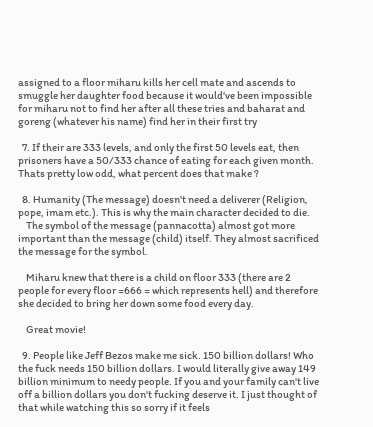assigned to a floor miharu kills her cell mate and ascends to smuggle her daughter food because it would've been impossible for miharu not to find her after all these tries and baharat and goreng (whatever his name) find her in their first try

  7. If their are 333 levels, and only the first 50 levels eat, then prisoners have a 50/333 chance of eating for each given month. Thats pretty low odd, what percent does that make ?

  8. Humanity (The message) doesn't need a deliverer (Religion, pope, imam etc.). This is why the main character decided to die.
    The symbol of the message (pannacotta) almost got more important than the message (child) itself. They almost sacrificed the message for the symbol.

    Miharu knew that there is a child on floor 333 (there are 2 people for every floor =666 = which represents hell) and therefore she decided to bring her down some food every day.

    Great movie!

  9. People like Jeff Bezos make me sick. 150 billion dollars! Who the fuck needs 150 billion dollars. I would literally give away 149 billion minimum to needy people. If you and your family can't live off a billion dollars you don't fucking deserve it. I just thought of that while watching this so sorry if it feels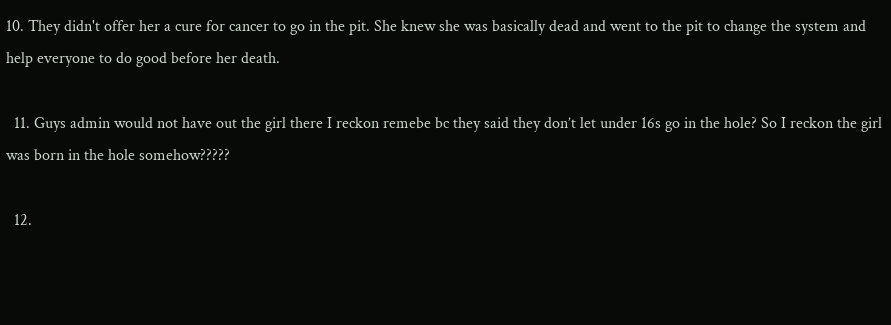10. They didn't offer her a cure for cancer to go in the pit. She knew she was basically dead and went to the pit to change the system and help everyone to do good before her death.

  11. Guys admin would not have out the girl there I reckon remebe bc they said they don’t let under 16s go in the hole? So I reckon the girl was born in the hole somehow?????

  12.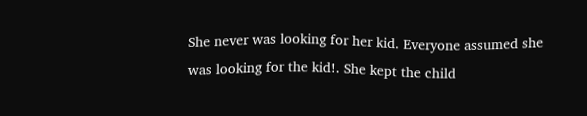She never was looking for her kid. Everyone assumed she was looking for the kid!. She kept the child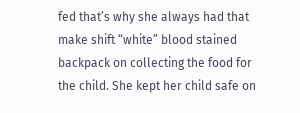fed that’s why she always had that make shift “white” blood stained backpack on collecting the food for the child. She kept her child safe on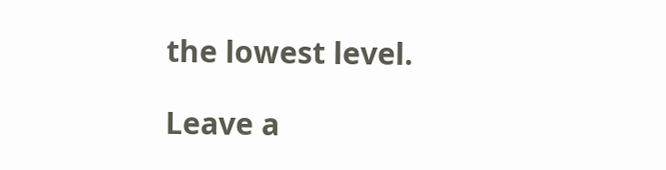the lowest level.

Leave a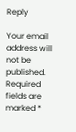Reply

Your email address will not be published. Required fields are marked *